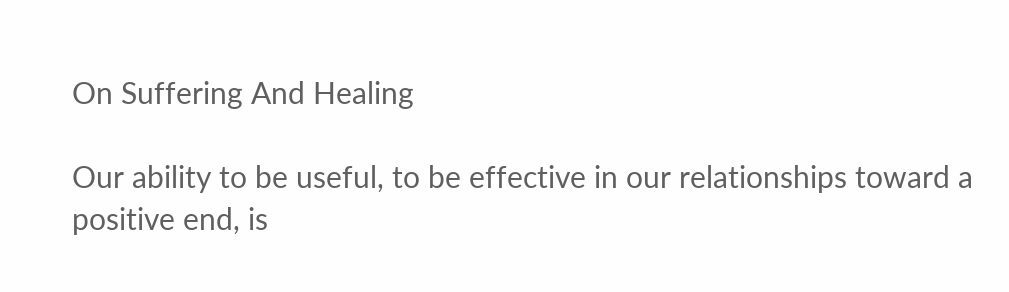On Suffering And Healing

Our ability to be useful, to be effective in our relationships toward a positive end, is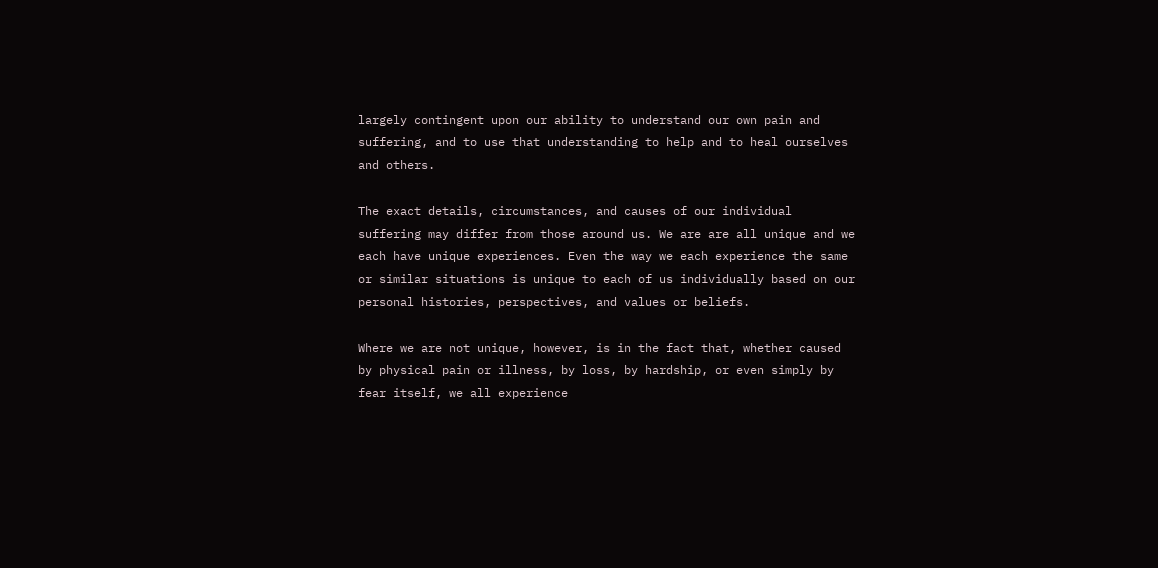largely contingent upon our ability to understand our own pain and suffering, and to use that understanding to help and to heal ourselves and others.

The exact details, circumstances, and causes of our individual suffering may differ from those around us. We are are all unique and we each have unique experiences. Even the way we each experience the same or similar situations is unique to each of us individually based on our personal histories, perspectives, and values or beliefs.

Where we are not unique, however, is in the fact that, whether caused by physical pain or illness, by loss, by hardship, or even simply by fear itself, we all experience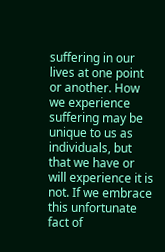suffering in our lives at one point or another. How we experience suffering may be unique to us as individuals, but that we have or will experience it is not. If we embrace this unfortunate fact of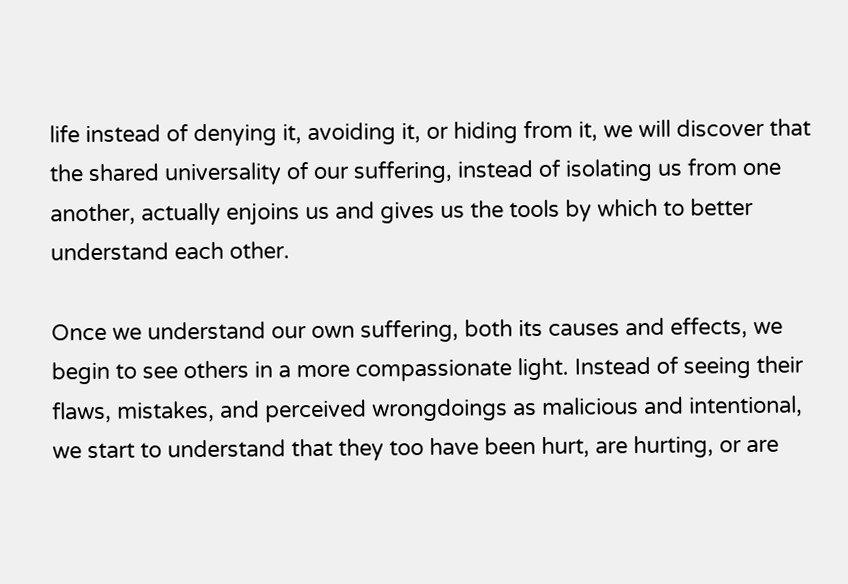life instead of denying it, avoiding it, or hiding from it, we will discover that the shared universality of our suffering, instead of isolating us from one another, actually enjoins us and gives us the tools by which to better understand each other.

Once we understand our own suffering, both its causes and effects, we begin to see others in a more compassionate light. Instead of seeing their flaws, mistakes, and perceived wrongdoings as malicious and intentional, we start to understand that they too have been hurt, are hurting, or are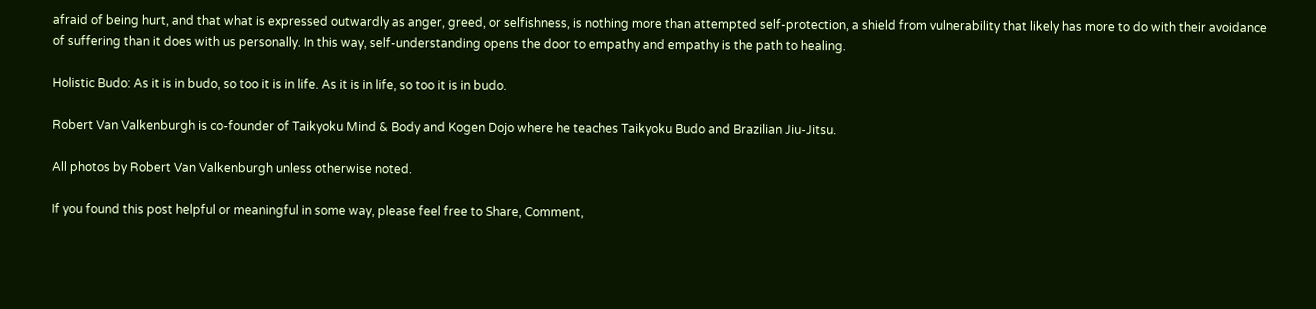afraid of being hurt, and that what is expressed outwardly as anger, greed, or selfishness, is nothing more than attempted self-protection, a shield from vulnerability that likely has more to do with their avoidance of suffering than it does with us personally. In this way, self-understanding opens the door to empathy and empathy is the path to healing.

Holistic Budo: As it is in budo, so too it is in life. As it is in life, so too it is in budo.

Robert Van Valkenburgh is co-founder of Taikyoku Mind & Body and Kogen Dojo where he teaches Taikyoku Budo and Brazilian Jiu-Jitsu.

All photos by Robert Van Valkenburgh unless otherwise noted.

If you found this post helpful or meaningful in some way, please feel free to Share, Comment,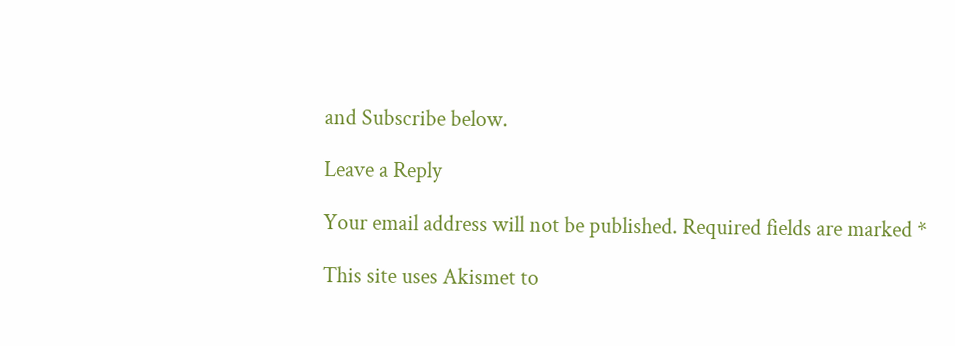and Subscribe below.

Leave a Reply

Your email address will not be published. Required fields are marked *

This site uses Akismet to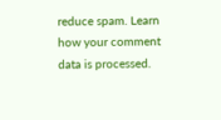reduce spam. Learn how your comment data is processed.